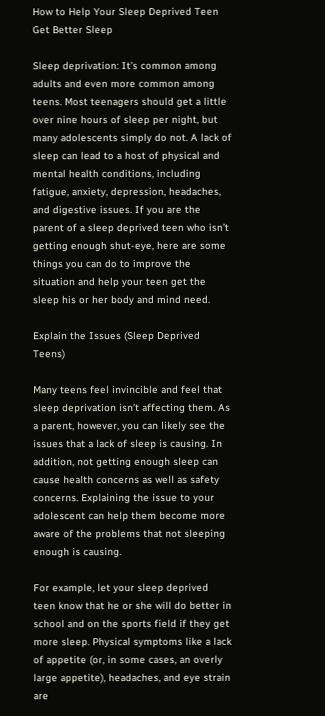How to Help Your Sleep Deprived Teen Get Better Sleep

Sleep deprivation: It’s common among adults and even more common among teens. Most teenagers should get a little over nine hours of sleep per night, but many adolescents simply do not. A lack of sleep can lead to a host of physical and mental health conditions, including fatigue, anxiety, depression, headaches, and digestive issues. If you are the parent of a sleep deprived teen who isn’t getting enough shut-eye, here are some things you can do to improve the situation and help your teen get the sleep his or her body and mind need.

Explain the Issues (Sleep Deprived Teens)

Many teens feel invincible and feel that sleep deprivation isn’t affecting them. As a parent, however, you can likely see the issues that a lack of sleep is causing. In addition, not getting enough sleep can cause health concerns as well as safety concerns. Explaining the issue to your adolescent can help them become more aware of the problems that not sleeping enough is causing.

For example, let your sleep deprived teen know that he or she will do better in school and on the sports field if they get more sleep. Physical symptoms like a lack of appetite (or, in some cases, an overly large appetite), headaches, and eye strain are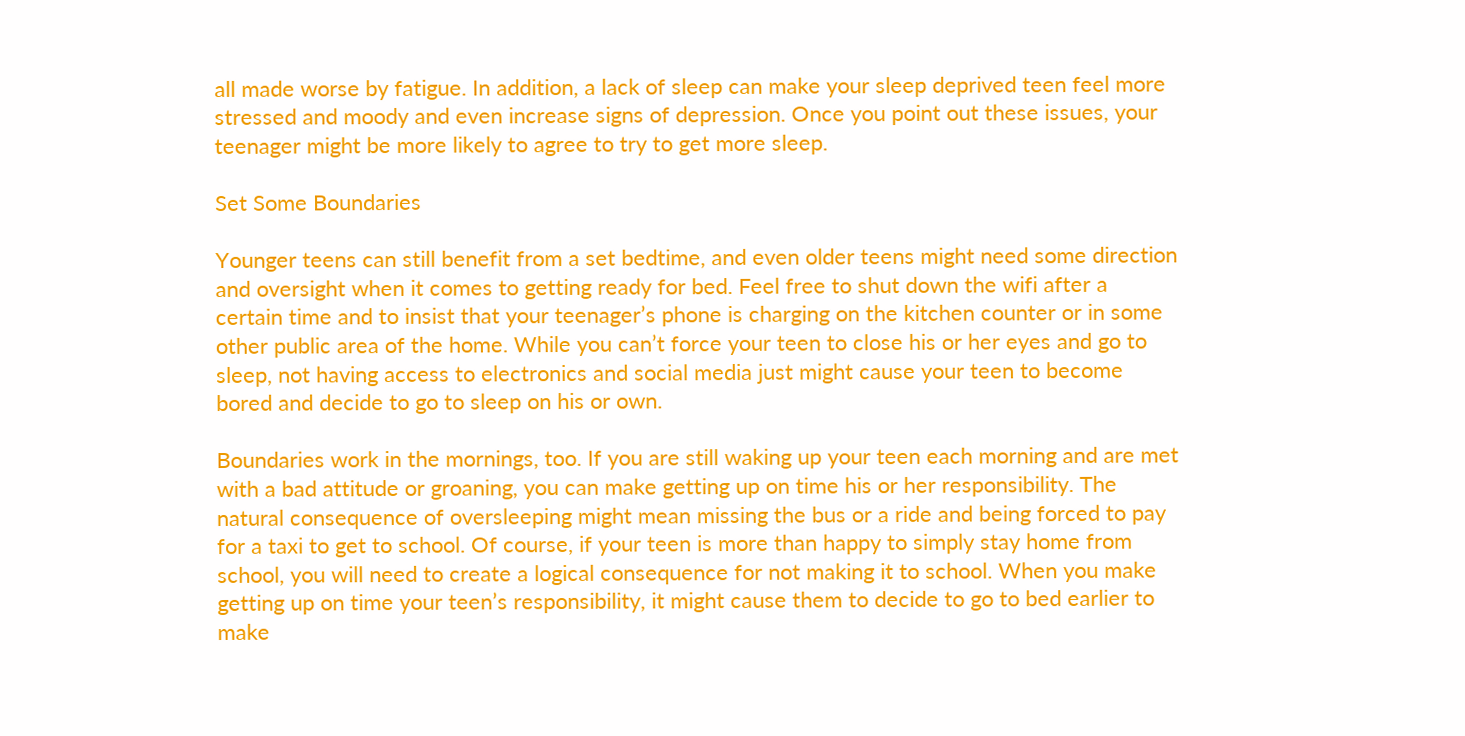all made worse by fatigue. In addition, a lack of sleep can make your sleep deprived teen feel more stressed and moody and even increase signs of depression. Once you point out these issues, your teenager might be more likely to agree to try to get more sleep.

Set Some Boundaries

Younger teens can still benefit from a set bedtime, and even older teens might need some direction and oversight when it comes to getting ready for bed. Feel free to shut down the wifi after a certain time and to insist that your teenager’s phone is charging on the kitchen counter or in some other public area of the home. While you can’t force your teen to close his or her eyes and go to sleep, not having access to electronics and social media just might cause your teen to become bored and decide to go to sleep on his or own.

Boundaries work in the mornings, too. If you are still waking up your teen each morning and are met with a bad attitude or groaning, you can make getting up on time his or her responsibility. The natural consequence of oversleeping might mean missing the bus or a ride and being forced to pay for a taxi to get to school. Of course, if your teen is more than happy to simply stay home from school, you will need to create a logical consequence for not making it to school. When you make getting up on time your teen’s responsibility, it might cause them to decide to go to bed earlier to make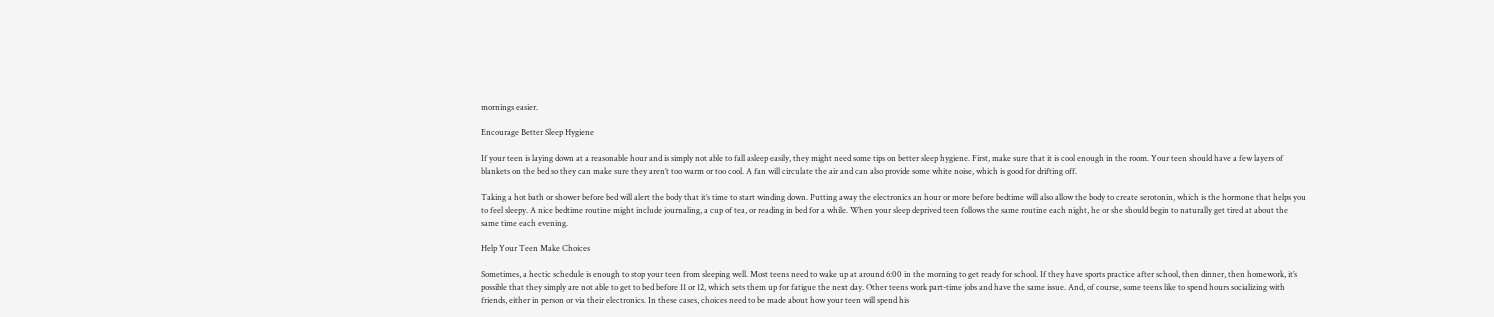mornings easier.

Encourage Better Sleep Hygiene

If your teen is laying down at a reasonable hour and is simply not able to fall asleep easily, they might need some tips on better sleep hygiene. First, make sure that it is cool enough in the room. Your teen should have a few layers of blankets on the bed so they can make sure they aren’t too warm or too cool. A fan will circulate the air and can also provide some white noise, which is good for drifting off.

Taking a hot bath or shower before bed will alert the body that it’s time to start winding down. Putting away the electronics an hour or more before bedtime will also allow the body to create serotonin, which is the hormone that helps you to feel sleepy. A nice bedtime routine might include journaling, a cup of tea, or reading in bed for a while. When your sleep deprived teen follows the same routine each night, he or she should begin to naturally get tired at about the same time each evening.

Help Your Teen Make Choices

Sometimes, a hectic schedule is enough to stop your teen from sleeping well. Most teens need to wake up at around 6:00 in the morning to get ready for school. If they have sports practice after school, then dinner, then homework, it’s possible that they simply are not able to get to bed before 11 or 12, which sets them up for fatigue the next day. Other teens work part-time jobs and have the same issue. And, of course, some teens like to spend hours socializing with friends, either in person or via their electronics. In these cases, choices need to be made about how your teen will spend his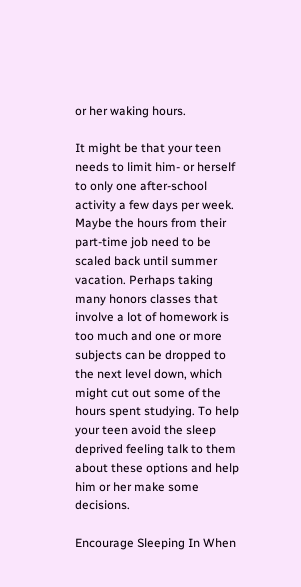or her waking hours.

It might be that your teen needs to limit him- or herself to only one after-school activity a few days per week. Maybe the hours from their part-time job need to be scaled back until summer vacation. Perhaps taking many honors classes that involve a lot of homework is too much and one or more subjects can be dropped to the next level down, which might cut out some of the hours spent studying. To help your teen avoid the sleep deprived feeling talk to them about these options and help him or her make some decisions.

Encourage Sleeping In When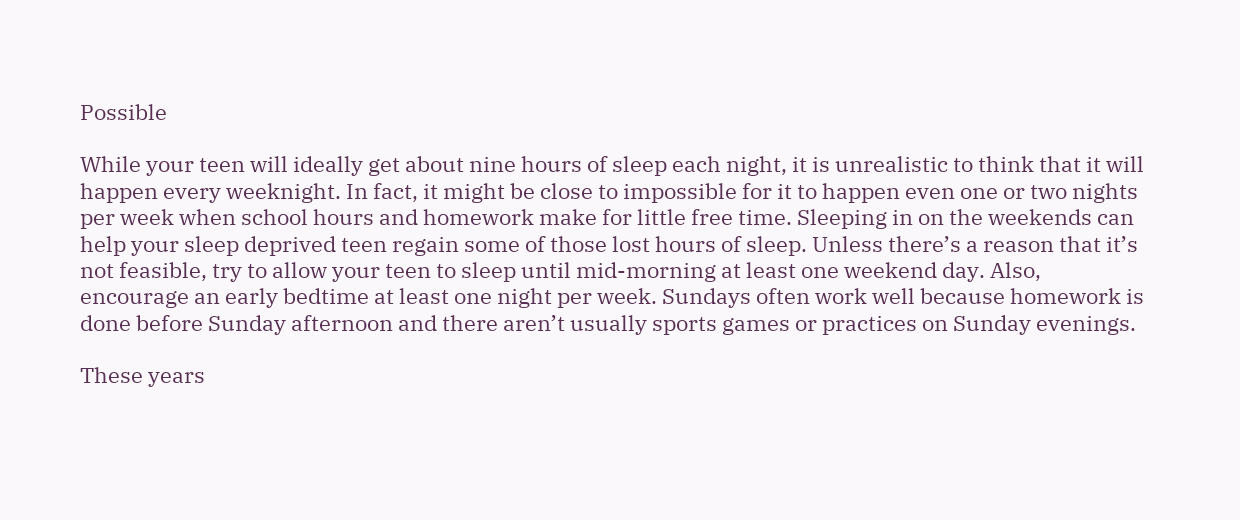Possible

While your teen will ideally get about nine hours of sleep each night, it is unrealistic to think that it will happen every weeknight. In fact, it might be close to impossible for it to happen even one or two nights per week when school hours and homework make for little free time. Sleeping in on the weekends can help your sleep deprived teen regain some of those lost hours of sleep. Unless there’s a reason that it’s not feasible, try to allow your teen to sleep until mid-morning at least one weekend day. Also, encourage an early bedtime at least one night per week. Sundays often work well because homework is done before Sunday afternoon and there aren’t usually sports games or practices on Sunday evenings.

These years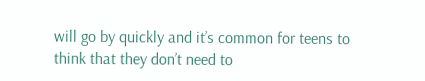will go by quickly and it’s common for teens to think that they don’t need to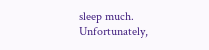sleep much. Unfortunately,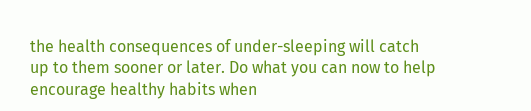the health consequences of under-sleeping will catch up to them sooner or later. Do what you can now to help encourage healthy habits when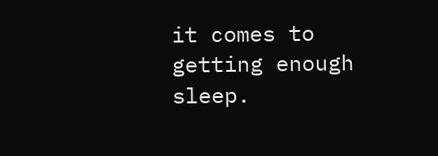it comes to getting enough sleep.